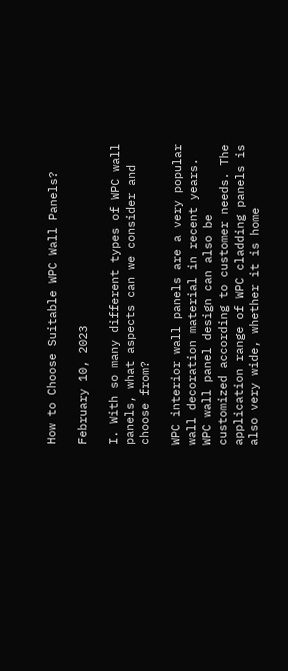How to Choose Suitable WPC Wall Panels?

February 10, 2023

I. With so many different types of WPC wall panels, what aspects can we consider and choose from?

WPC interior wall panels are a very popular wall decoration material in recent years. WPC wall panel design can also be customized according to customer needs. The application range of WPC cladding panels is also very wide, whether it is home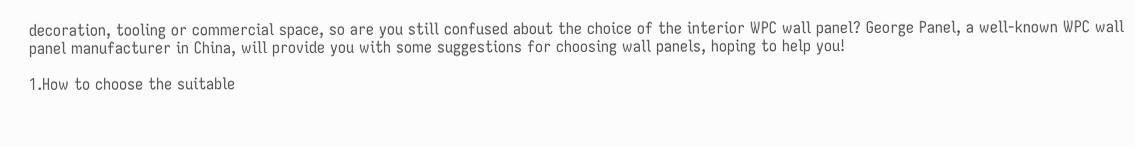decoration, tooling or commercial space, so are you still confused about the choice of the interior WPC wall panel? George Panel, a well-known WPC wall panel manufacturer in China, will provide you with some suggestions for choosing wall panels, hoping to help you!

1.How to choose the suitable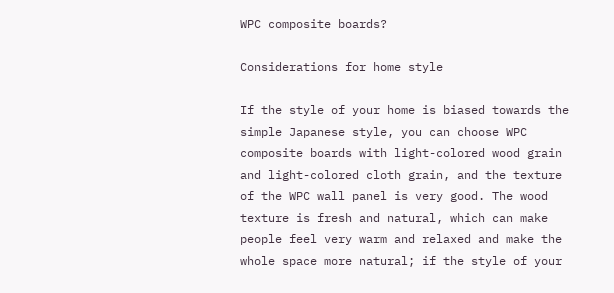WPC composite boards?

Considerations for home style

If the style of your home is biased towards the simple Japanese style, you can choose WPC composite boards with light-colored wood grain and light-colored cloth grain, and the texture of the WPC wall panel is very good. The wood texture is fresh and natural, which can make people feel very warm and relaxed and make the whole space more natural; if the style of your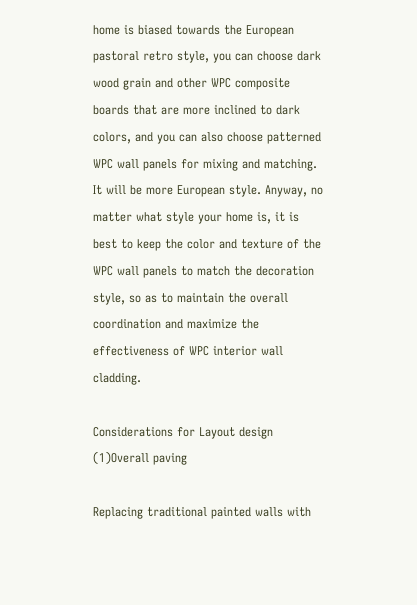home is biased towards the European pastoral retro style, you can choose dark wood grain and other WPC composite boards that are more inclined to dark colors, and you can also choose patterned WPC wall panels for mixing and matching. It will be more European style. Anyway, no matter what style your home is, it is best to keep the color and texture of the WPC wall panels to match the decoration style, so as to maintain the overall coordination and maximize the effectiveness of WPC interior wall cladding.

Considerations for Layout design
(1)Overall paving

Replacing traditional painted walls with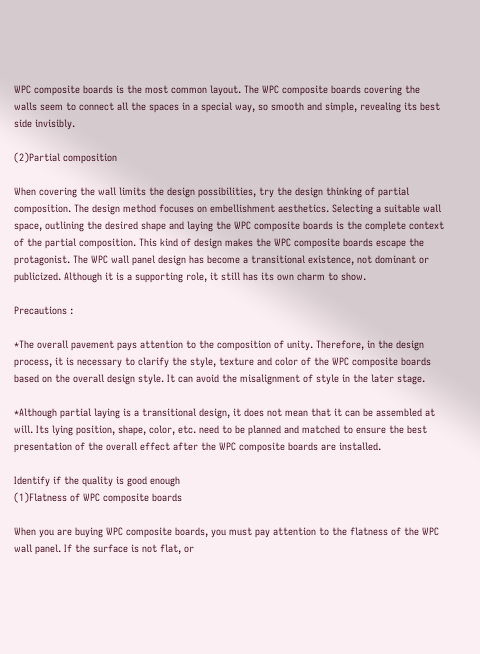WPC composite boards is the most common layout. The WPC composite boards covering the walls seem to connect all the spaces in a special way, so smooth and simple, revealing its best side invisibly.

(2)Partial composition

When covering the wall limits the design possibilities, try the design thinking of partial composition. The design method focuses on embellishment aesthetics. Selecting a suitable wall space, outlining the desired shape and laying the WPC composite boards is the complete context of the partial composition. This kind of design makes the WPC composite boards escape the protagonist. The WPC wall panel design has become a transitional existence, not dominant or publicized. Although it is a supporting role, it still has its own charm to show.

Precautions :

*The overall pavement pays attention to the composition of unity. Therefore, in the design process, it is necessary to clarify the style, texture and color of the WPC composite boards based on the overall design style. It can avoid the misalignment of style in the later stage.

*Although partial laying is a transitional design, it does not mean that it can be assembled at will. Its lying position, shape, color, etc. need to be planned and matched to ensure the best presentation of the overall effect after the WPC composite boards are installed.

Identify if the quality is good enough
(1)Flatness of WPC composite boards

When you are buying WPC composite boards, you must pay attention to the flatness of the WPC wall panel. If the surface is not flat, or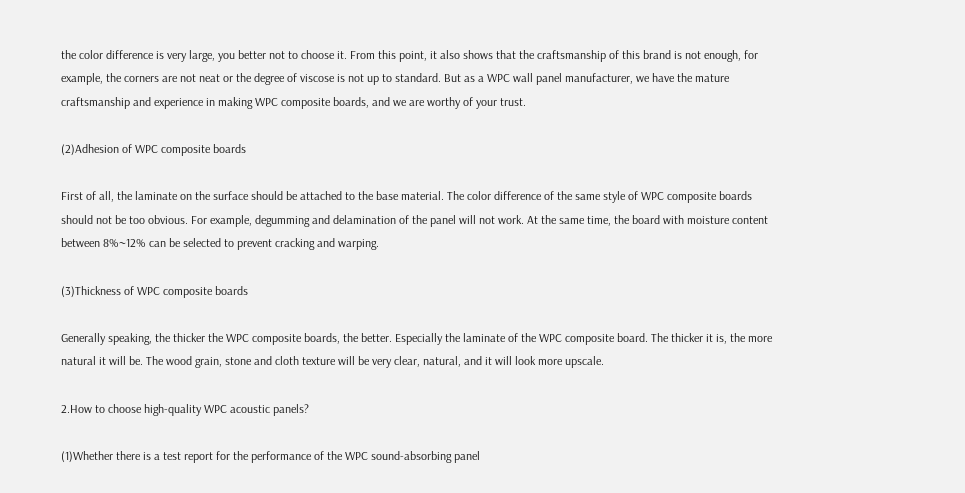the color difference is very large, you better not to choose it. From this point, it also shows that the craftsmanship of this brand is not enough, for example, the corners are not neat or the degree of viscose is not up to standard. But as a WPC wall panel manufacturer, we have the mature craftsmanship and experience in making WPC composite boards, and we are worthy of your trust.

(2)Adhesion of WPC composite boards

First of all, the laminate on the surface should be attached to the base material. The color difference of the same style of WPC composite boards should not be too obvious. For example, degumming and delamination of the panel will not work. At the same time, the board with moisture content between 8%~12% can be selected to prevent cracking and warping.

(3)Thickness of WPC composite boards

Generally speaking, the thicker the WPC composite boards, the better. Especially the laminate of the WPC composite board. The thicker it is, the more natural it will be. The wood grain, stone and cloth texture will be very clear, natural, and it will look more upscale.

2.How to choose high-quality WPC acoustic panels?

(1)Whether there is a test report for the performance of the WPC sound-absorbing panel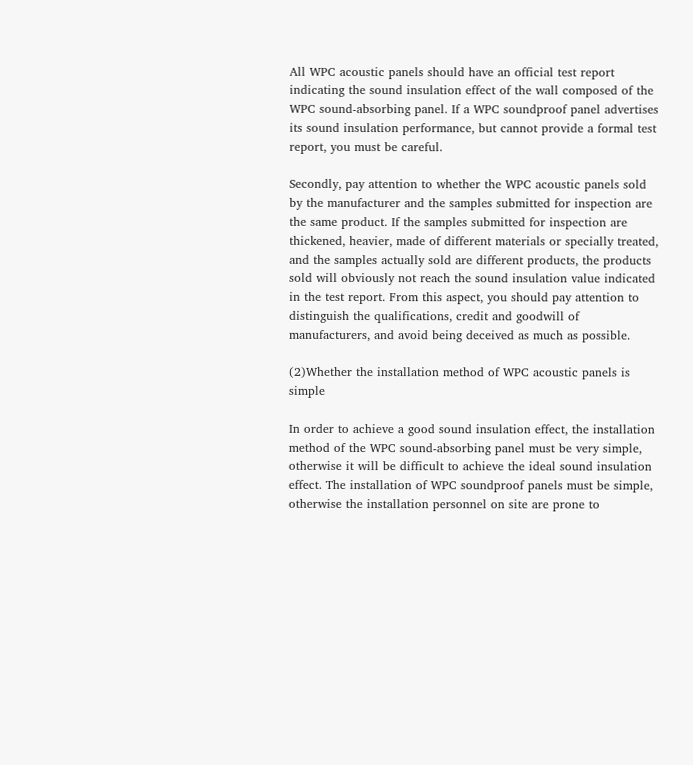All WPC acoustic panels should have an official test report indicating the sound insulation effect of the wall composed of the WPC sound-absorbing panel. If a WPC soundproof panel advertises its sound insulation performance, but cannot provide a formal test report, you must be careful.

Secondly, pay attention to whether the WPC acoustic panels sold by the manufacturer and the samples submitted for inspection are the same product. If the samples submitted for inspection are thickened, heavier, made of different materials or specially treated, and the samples actually sold are different products, the products sold will obviously not reach the sound insulation value indicated in the test report. From this aspect, you should pay attention to distinguish the qualifications, credit and goodwill of manufacturers, and avoid being deceived as much as possible.

(2)Whether the installation method of WPC acoustic panels is simple

In order to achieve a good sound insulation effect, the installation method of the WPC sound-absorbing panel must be very simple, otherwise it will be difficult to achieve the ideal sound insulation effect. The installation of WPC soundproof panels must be simple, otherwise the installation personnel on site are prone to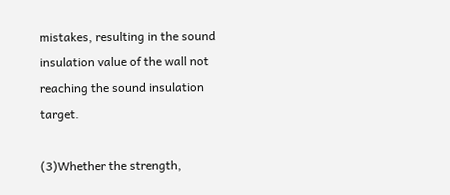mistakes, resulting in the sound insulation value of the wall not reaching the sound insulation target.

(3)Whether the strength,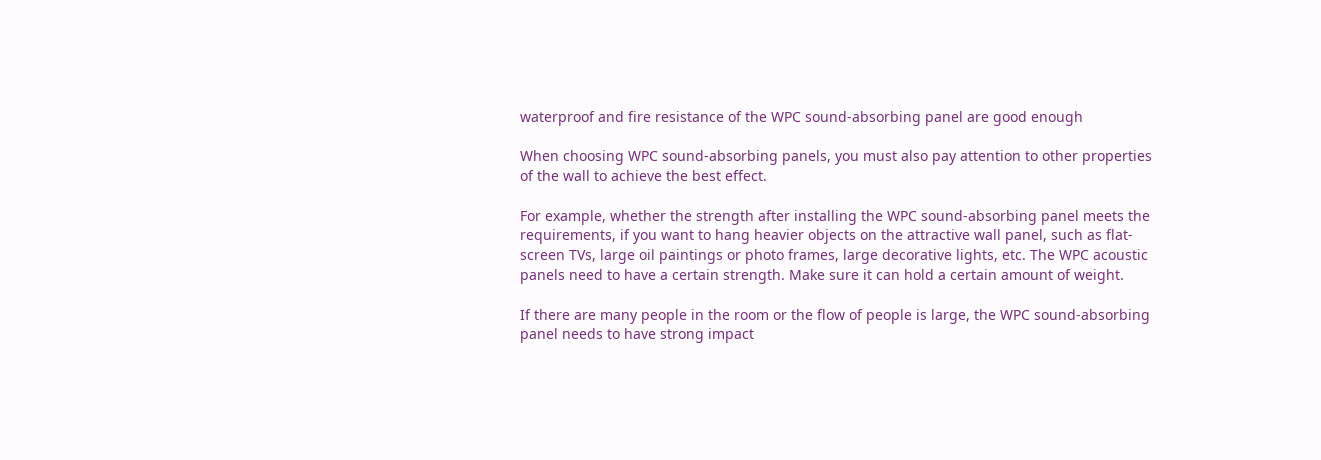waterproof and fire resistance of the WPC sound-absorbing panel are good enough

When choosing WPC sound-absorbing panels, you must also pay attention to other properties of the wall to achieve the best effect.

For example, whether the strength after installing the WPC sound-absorbing panel meets the requirements, if you want to hang heavier objects on the attractive wall panel, such as flat-screen TVs, large oil paintings or photo frames, large decorative lights, etc. The WPC acoustic panels need to have a certain strength. Make sure it can hold a certain amount of weight.

If there are many people in the room or the flow of people is large, the WPC sound-absorbing panel needs to have strong impact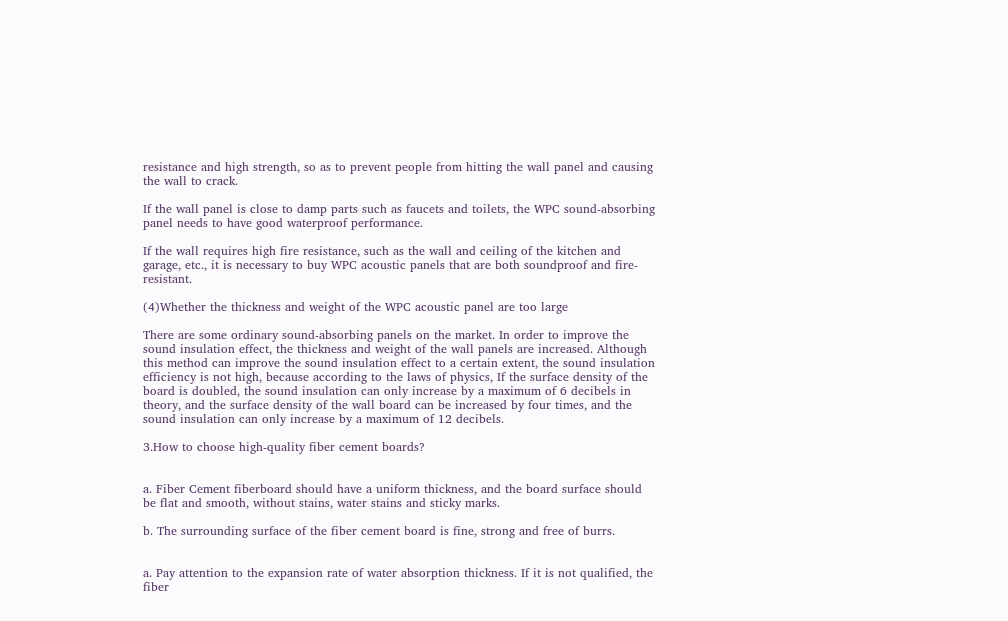resistance and high strength, so as to prevent people from hitting the wall panel and causing the wall to crack.

If the wall panel is close to damp parts such as faucets and toilets, the WPC sound-absorbing panel needs to have good waterproof performance.

If the wall requires high fire resistance, such as the wall and ceiling of the kitchen and garage, etc., it is necessary to buy WPC acoustic panels that are both soundproof and fire-resistant.

(4)Whether the thickness and weight of the WPC acoustic panel are too large

There are some ordinary sound-absorbing panels on the market. In order to improve the sound insulation effect, the thickness and weight of the wall panels are increased. Although this method can improve the sound insulation effect to a certain extent, the sound insulation efficiency is not high, because according to the laws of physics, If the surface density of the board is doubled, the sound insulation can only increase by a maximum of 6 decibels in theory, and the surface density of the wall board can be increased by four times, and the sound insulation can only increase by a maximum of 12 decibels.

3.How to choose high-quality fiber cement boards?


a. Fiber Cement fiberboard should have a uniform thickness, and the board surface should be flat and smooth, without stains, water stains and sticky marks.

b. The surrounding surface of the fiber cement board is fine, strong and free of burrs.


a. Pay attention to the expansion rate of water absorption thickness. If it is not qualified, the fiber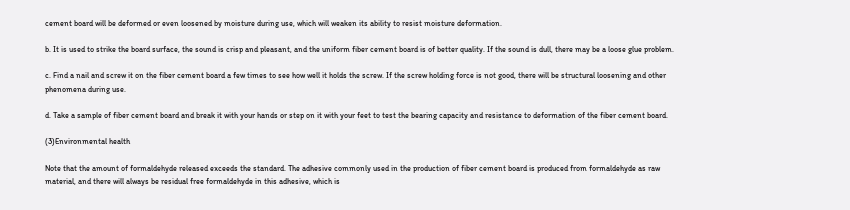cement board will be deformed or even loosened by moisture during use, which will weaken its ability to resist moisture deformation.

b. It is used to strike the board surface, the sound is crisp and pleasant, and the uniform fiber cement board is of better quality. If the sound is dull, there may be a loose glue problem.

c. Find a nail and screw it on the fiber cement board a few times to see how well it holds the screw. If the screw holding force is not good, there will be structural loosening and other phenomena during use.

d. Take a sample of fiber cement board and break it with your hands or step on it with your feet to test the bearing capacity and resistance to deformation of the fiber cement board.

(3)Environmental health

Note that the amount of formaldehyde released exceeds the standard. The adhesive commonly used in the production of fiber cement board is produced from formaldehyde as raw material, and there will always be residual free formaldehyde in this adhesive, which is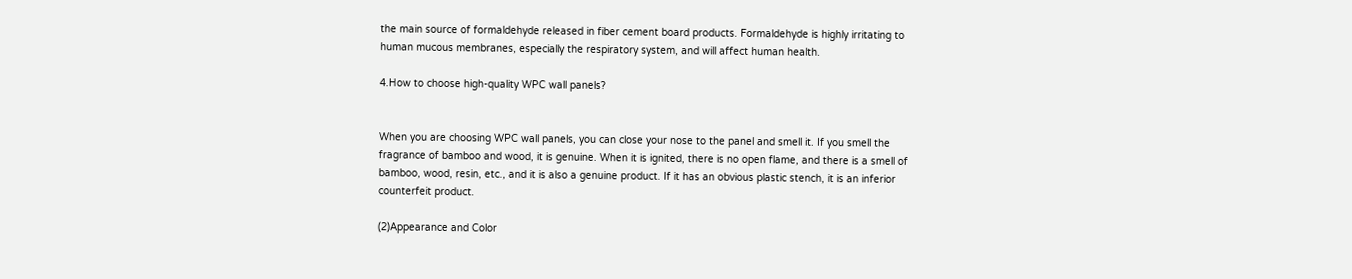the main source of formaldehyde released in fiber cement board products. Formaldehyde is highly irritating to human mucous membranes, especially the respiratory system, and will affect human health.

4.How to choose high-quality WPC wall panels?


When you are choosing WPC wall panels, you can close your nose to the panel and smell it. If you smell the fragrance of bamboo and wood, it is genuine. When it is ignited, there is no open flame, and there is a smell of bamboo, wood, resin, etc., and it is also a genuine product. If it has an obvious plastic stench, it is an inferior counterfeit product.

(2)Appearance and Color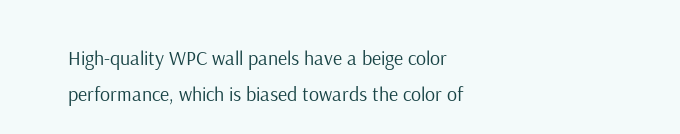High-quality WPC wall panels have a beige color performance, which is biased towards the color of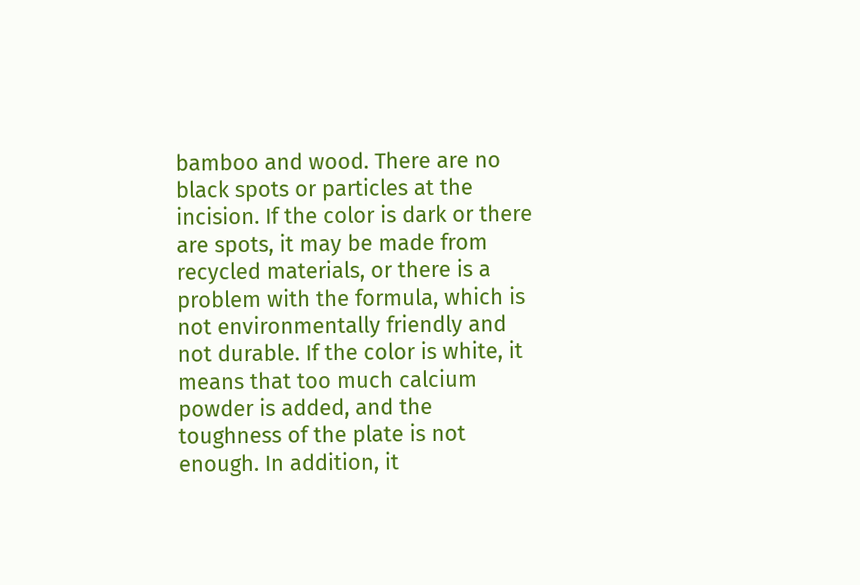bamboo and wood. There are no black spots or particles at the incision. If the color is dark or there are spots, it may be made from recycled materials, or there is a problem with the formula, which is not environmentally friendly and not durable. If the color is white, it means that too much calcium powder is added, and the toughness of the plate is not enough. In addition, it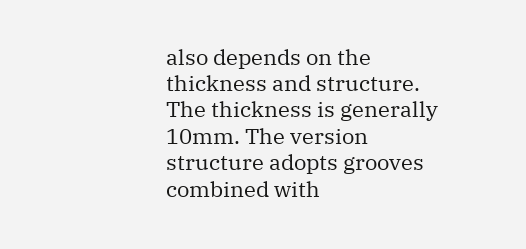also depends on the thickness and structure. The thickness is generally 10mm. The version structure adopts grooves combined with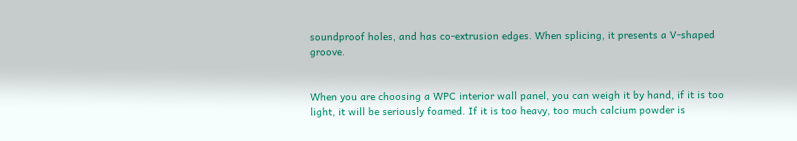soundproof holes, and has co-extrusion edges. When splicing, it presents a V-shaped groove.


When you are choosing a WPC interior wall panel, you can weigh it by hand, if it is too light, it will be seriously foamed. If it is too heavy, too much calcium powder is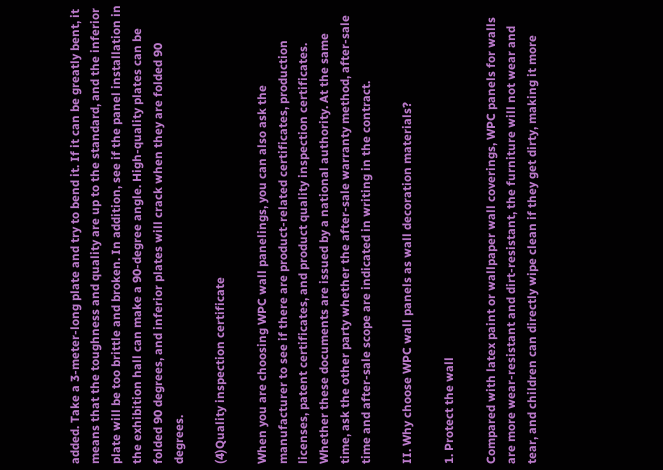added. Take a 3-meter-long plate and try to bend it. If it can be greatly bent, it means that the toughness and quality are up to the standard, and the inferior plate will be too brittle and broken. In addition, see if the panel installation in the exhibition hall can make a 90-degree angle. High-quality plates can be folded 90 degrees, and inferior plates will crack when they are folded 90 degrees.

(4)Quality inspection certificate

When you are choosing WPC wall panelings, you can also ask the manufacturer to see if there are product-related certificates, production licenses, patent certificates, and product quality inspection certificates. Whether these documents are issued by a national authority. At the same time, ask the other party whether the after-sale warranty method, after-sale time and after-sale scope are indicated in writing in the contract.

II. Why choose WPC wall panels as wall decoration materials?

1. Protect the wall

Compared with latex paint or wallpaper wall coverings, WPC panels for walls are more wear-resistant and dirt-resistant, the furniture will not wear and tear, and children can directly wipe clean if they get dirty, making it more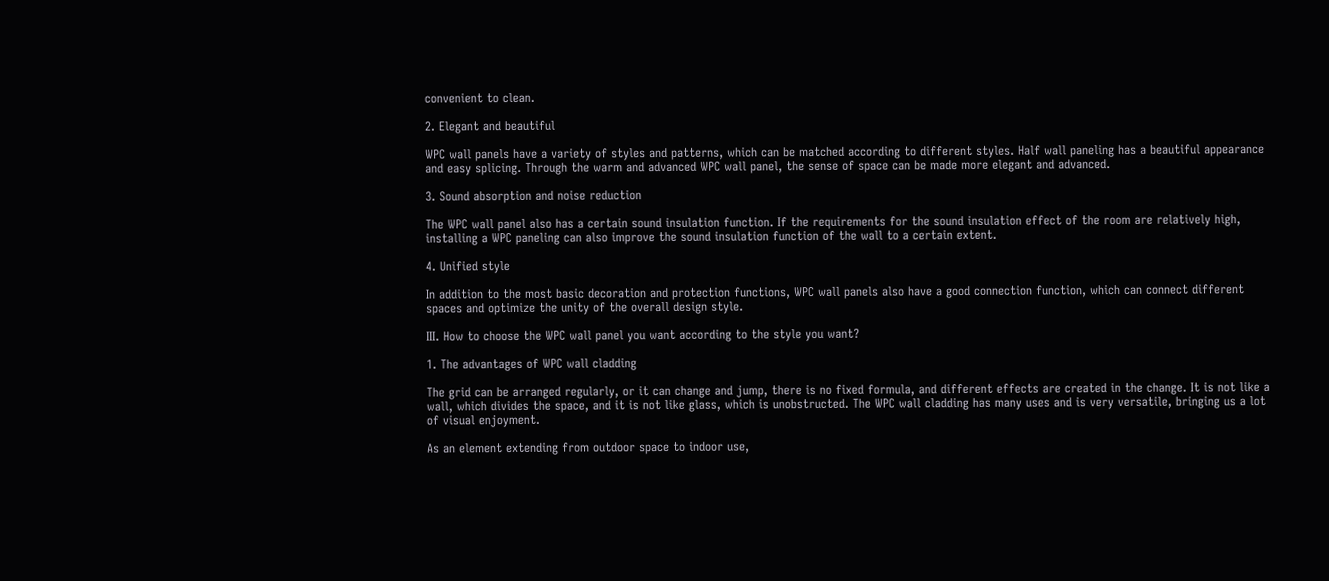convenient to clean.

2. Elegant and beautiful

WPC wall panels have a variety of styles and patterns, which can be matched according to different styles. Half wall paneling has a beautiful appearance and easy splicing. Through the warm and advanced WPC wall panel, the sense of space can be made more elegant and advanced.

3. Sound absorption and noise reduction

The WPC wall panel also has a certain sound insulation function. If the requirements for the sound insulation effect of the room are relatively high, installing a WPC paneling can also improve the sound insulation function of the wall to a certain extent.

4. Unified style

In addition to the most basic decoration and protection functions, WPC wall panels also have a good connection function, which can connect different spaces and optimize the unity of the overall design style.

III. How to choose the WPC wall panel you want according to the style you want?

1. The advantages of WPC wall cladding

The grid can be arranged regularly, or it can change and jump, there is no fixed formula, and different effects are created in the change. It is not like a wall, which divides the space, and it is not like glass, which is unobstructed. The WPC wall cladding has many uses and is very versatile, bringing us a lot of visual enjoyment.

As an element extending from outdoor space to indoor use,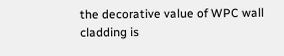the decorative value of WPC wall cladding is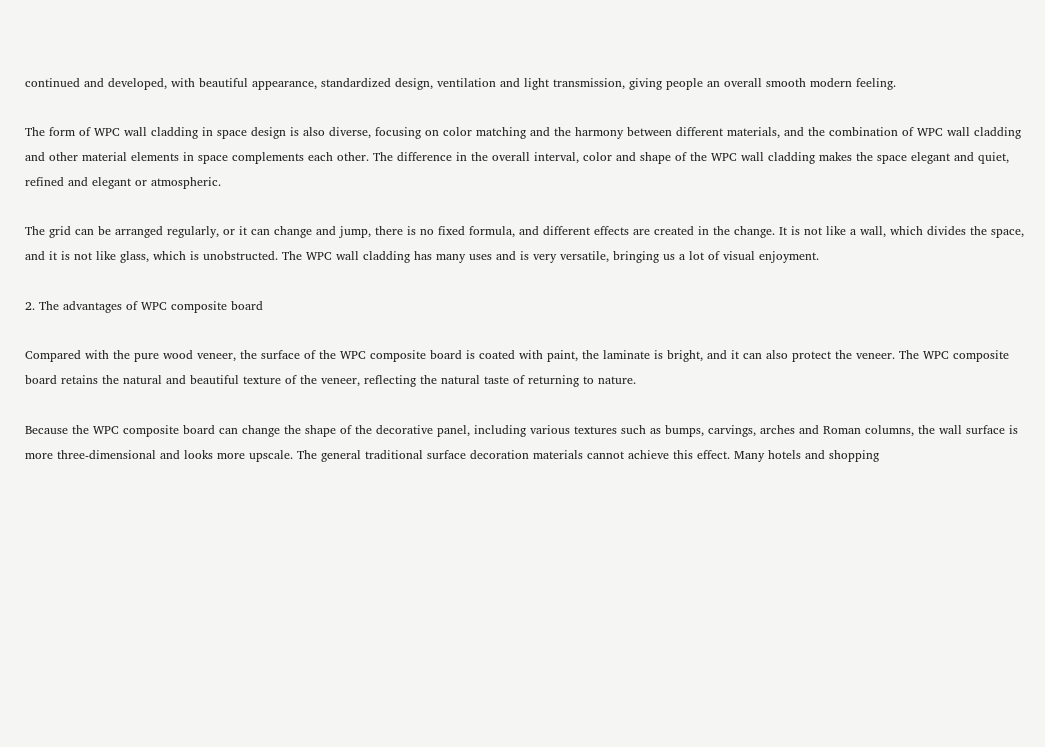continued and developed, with beautiful appearance, standardized design, ventilation and light transmission, giving people an overall smooth modern feeling.

The form of WPC wall cladding in space design is also diverse, focusing on color matching and the harmony between different materials, and the combination of WPC wall cladding and other material elements in space complements each other. The difference in the overall interval, color and shape of the WPC wall cladding makes the space elegant and quiet, refined and elegant or atmospheric.

The grid can be arranged regularly, or it can change and jump, there is no fixed formula, and different effects are created in the change. It is not like a wall, which divides the space, and it is not like glass, which is unobstructed. The WPC wall cladding has many uses and is very versatile, bringing us a lot of visual enjoyment.

2. The advantages of WPC composite board

Compared with the pure wood veneer, the surface of the WPC composite board is coated with paint, the laminate is bright, and it can also protect the veneer. The WPC composite board retains the natural and beautiful texture of the veneer, reflecting the natural taste of returning to nature.

Because the WPC composite board can change the shape of the decorative panel, including various textures such as bumps, carvings, arches and Roman columns, the wall surface is more three-dimensional and looks more upscale. The general traditional surface decoration materials cannot achieve this effect. Many hotels and shopping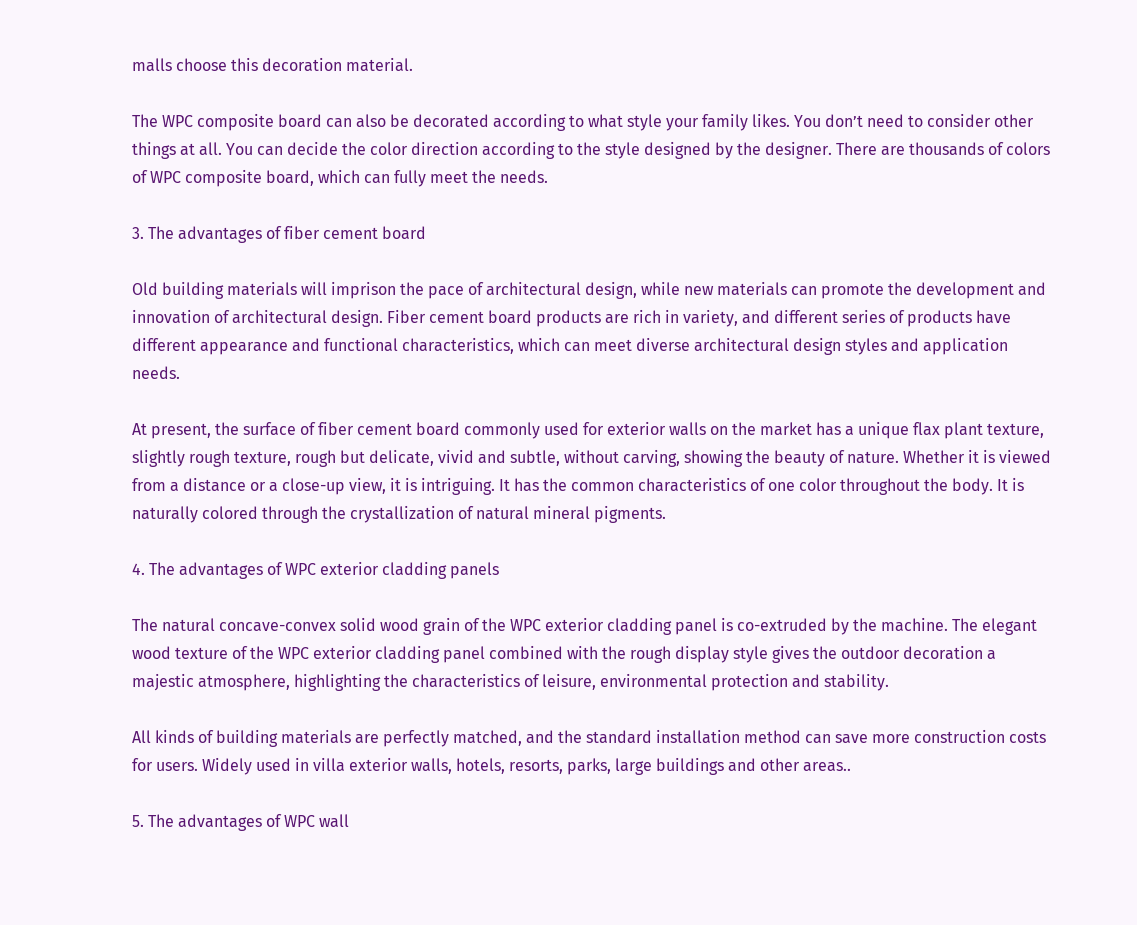malls choose this decoration material.

The WPC composite board can also be decorated according to what style your family likes. You don’t need to consider other things at all. You can decide the color direction according to the style designed by the designer. There are thousands of colors of WPC composite board, which can fully meet the needs.

3. The advantages of fiber cement board

Old building materials will imprison the pace of architectural design, while new materials can promote the development and innovation of architectural design. Fiber cement board products are rich in variety, and different series of products have different appearance and functional characteristics, which can meet diverse architectural design styles and application needs.

At present, the surface of fiber cement board commonly used for exterior walls on the market has a unique flax plant texture, slightly rough texture, rough but delicate, vivid and subtle, without carving, showing the beauty of nature. Whether it is viewed from a distance or a close-up view, it is intriguing. It has the common characteristics of one color throughout the body. It is naturally colored through the crystallization of natural mineral pigments.

4. The advantages of WPC exterior cladding panels

The natural concave-convex solid wood grain of the WPC exterior cladding panel is co-extruded by the machine. The elegant wood texture of the WPC exterior cladding panel combined with the rough display style gives the outdoor decoration a majestic atmosphere, highlighting the characteristics of leisure, environmental protection and stability.

All kinds of building materials are perfectly matched, and the standard installation method can save more construction costs for users. Widely used in villa exterior walls, hotels, resorts, parks, large buildings and other areas..

5. The advantages of WPC wall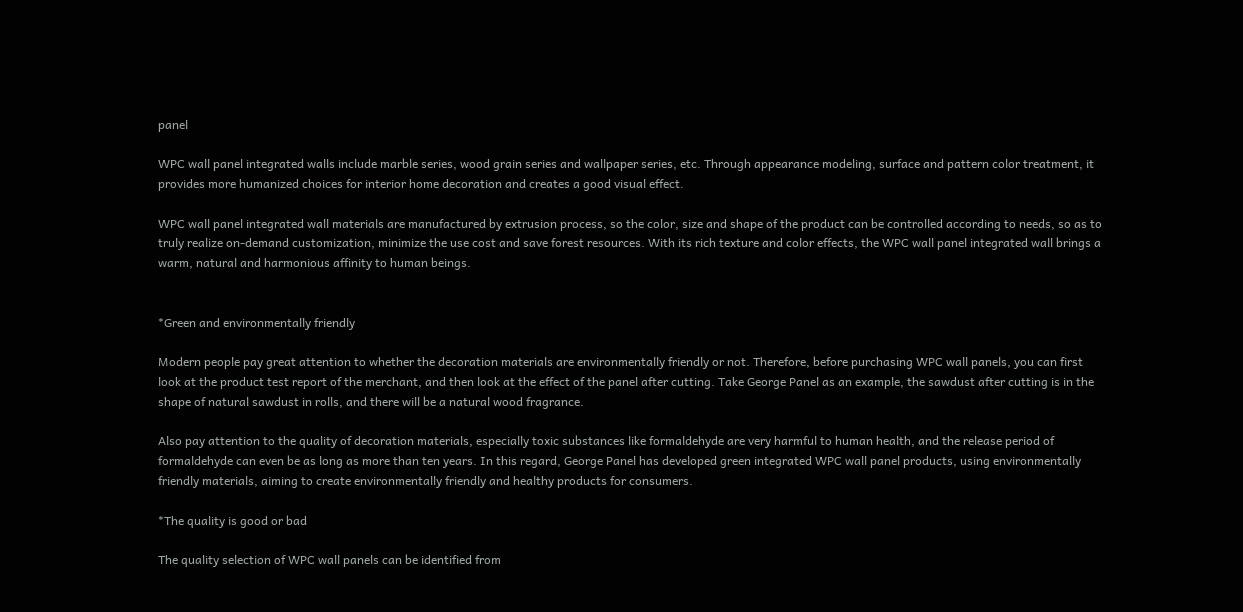panel

WPC wall panel integrated walls include marble series, wood grain series and wallpaper series, etc. Through appearance modeling, surface and pattern color treatment, it provides more humanized choices for interior home decoration and creates a good visual effect.

WPC wall panel integrated wall materials are manufactured by extrusion process, so the color, size and shape of the product can be controlled according to needs, so as to truly realize on-demand customization, minimize the use cost and save forest resources. With its rich texture and color effects, the WPC wall panel integrated wall brings a warm, natural and harmonious affinity to human beings.


*Green and environmentally friendly

Modern people pay great attention to whether the decoration materials are environmentally friendly or not. Therefore, before purchasing WPC wall panels, you can first look at the product test report of the merchant, and then look at the effect of the panel after cutting. Take George Panel as an example, the sawdust after cutting is in the shape of natural sawdust in rolls, and there will be a natural wood fragrance.

Also pay attention to the quality of decoration materials, especially toxic substances like formaldehyde are very harmful to human health, and the release period of formaldehyde can even be as long as more than ten years. In this regard, George Panel has developed green integrated WPC wall panel products, using environmentally friendly materials, aiming to create environmentally friendly and healthy products for consumers.

*The quality is good or bad

The quality selection of WPC wall panels can be identified from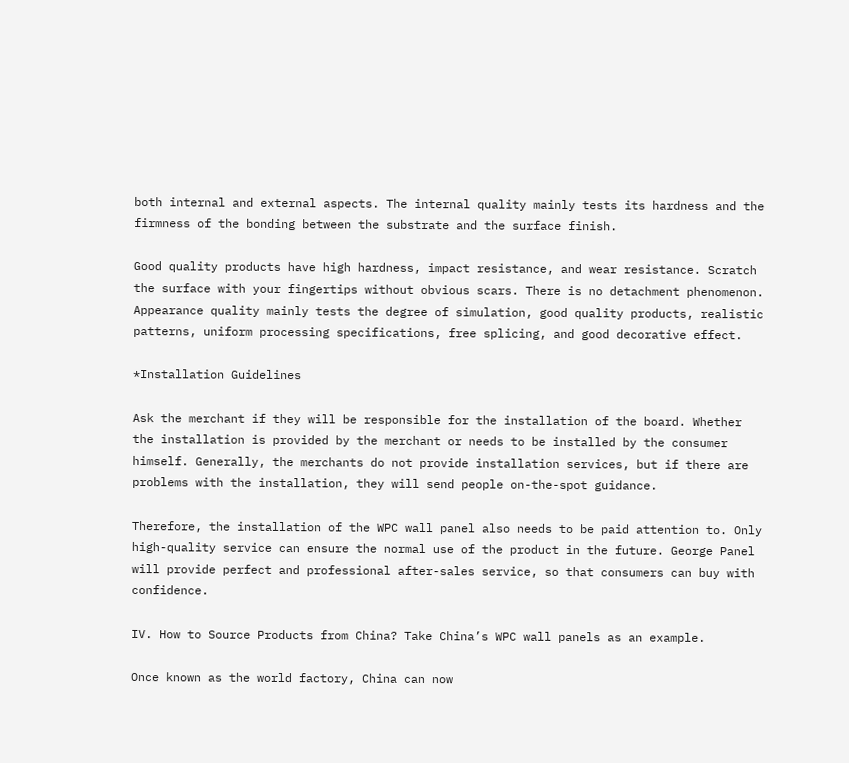both internal and external aspects. The internal quality mainly tests its hardness and the firmness of the bonding between the substrate and the surface finish.

Good quality products have high hardness, impact resistance, and wear resistance. Scratch the surface with your fingertips without obvious scars. There is no detachment phenomenon. Appearance quality mainly tests the degree of simulation, good quality products, realistic patterns, uniform processing specifications, free splicing, and good decorative effect.

*Installation Guidelines

Ask the merchant if they will be responsible for the installation of the board. Whether the installation is provided by the merchant or needs to be installed by the consumer himself. Generally, the merchants do not provide installation services, but if there are problems with the installation, they will send people on-the-spot guidance.

Therefore, the installation of the WPC wall panel also needs to be paid attention to. Only high-quality service can ensure the normal use of the product in the future. George Panel will provide perfect and professional after-sales service, so that consumers can buy with confidence.

IV. How to Source Products from China? Take China’s WPC wall panels as an example.

Once known as the world factory, China can now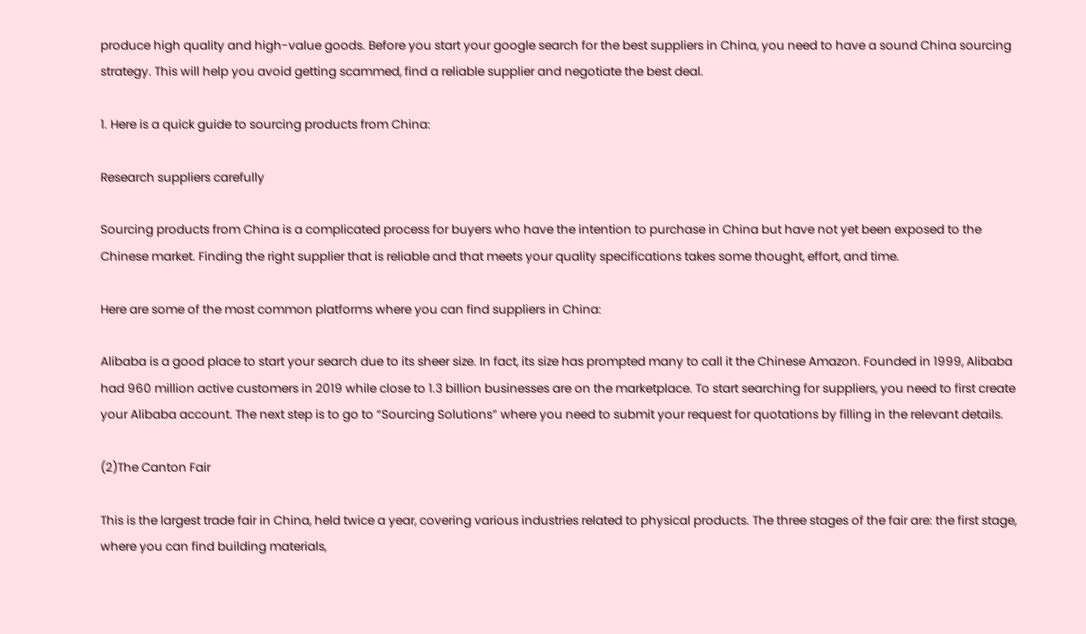produce high quality and high-value goods. Before you start your google search for the best suppliers in China, you need to have a sound China sourcing strategy. This will help you avoid getting scammed, find a reliable supplier and negotiate the best deal.

1. Here is a quick guide to sourcing products from China:

Research suppliers carefully

Sourcing products from China is a complicated process for buyers who have the intention to purchase in China but have not yet been exposed to the Chinese market. Finding the right supplier that is reliable and that meets your quality specifications takes some thought, effort, and time.

Here are some of the most common platforms where you can find suppliers in China:

Alibaba is a good place to start your search due to its sheer size. In fact, its size has prompted many to call it the Chinese Amazon. Founded in 1999, Alibaba had 960 million active customers in 2019 while close to 1.3 billion businesses are on the marketplace. To start searching for suppliers, you need to first create your Alibaba account. The next step is to go to “Sourcing Solutions” where you need to submit your request for quotations by filling in the relevant details.

(2)The Canton Fair

This is the largest trade fair in China, held twice a year, covering various industries related to physical products. The three stages of the fair are: the first stage, where you can find building materials,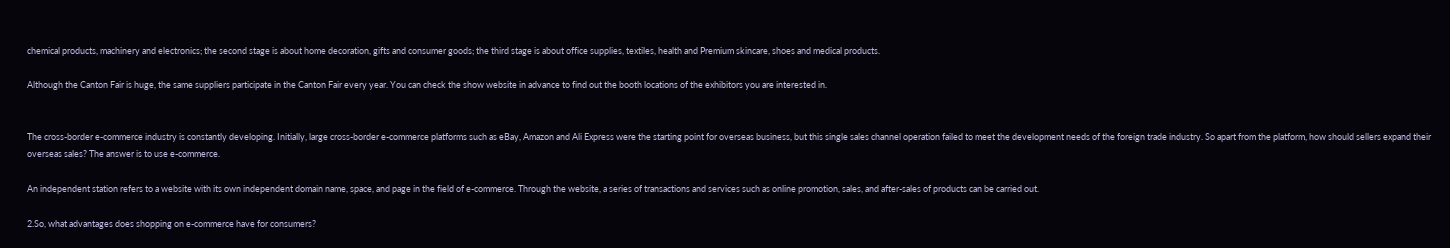chemical products, machinery and electronics; the second stage is about home decoration, gifts and consumer goods; the third stage is about office supplies, textiles, health and Premium skincare, shoes and medical products.

Although the Canton Fair is huge, the same suppliers participate in the Canton Fair every year. You can check the show website in advance to find out the booth locations of the exhibitors you are interested in.


The cross-border e-commerce industry is constantly developing. Initially, large cross-border e-commerce platforms such as eBay, Amazon and Ali Express were the starting point for overseas business, but this single sales channel operation failed to meet the development needs of the foreign trade industry. So apart from the platform, how should sellers expand their overseas sales? The answer is to use e-commerce.

An independent station refers to a website with its own independent domain name, space, and page in the field of e-commerce. Through the website, a series of transactions and services such as online promotion, sales, and after-sales of products can be carried out.

2.So, what advantages does shopping on e-commerce have for consumers?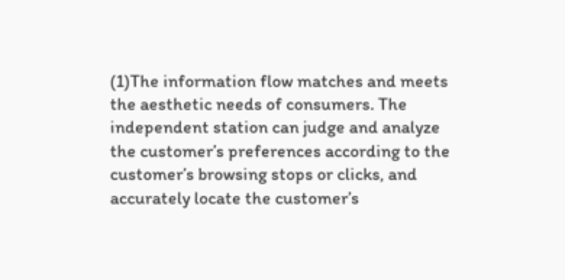(1)The information flow matches and meets the aesthetic needs of consumers. The independent station can judge and analyze the customer’s preferences according to the customer’s browsing stops or clicks, and accurately locate the customer’s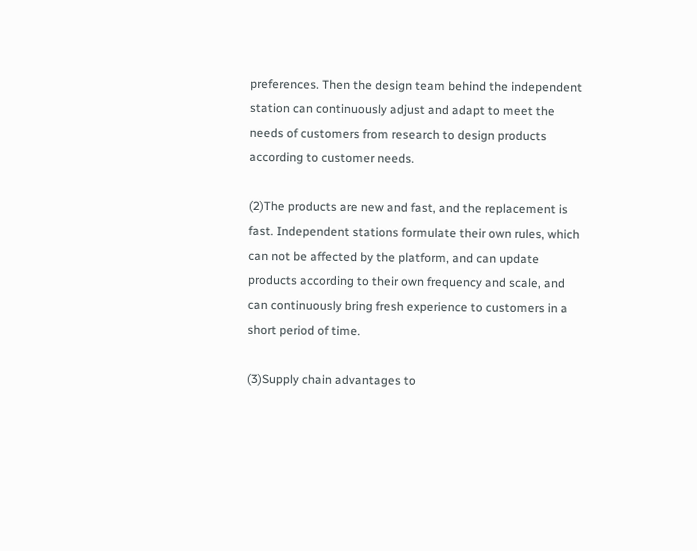preferences. Then the design team behind the independent station can continuously adjust and adapt to meet the needs of customers from research to design products according to customer needs.

(2)The products are new and fast, and the replacement is fast. Independent stations formulate their own rules, which can not be affected by the platform, and can update products according to their own frequency and scale, and can continuously bring fresh experience to customers in a short period of time.

(3)Supply chain advantages to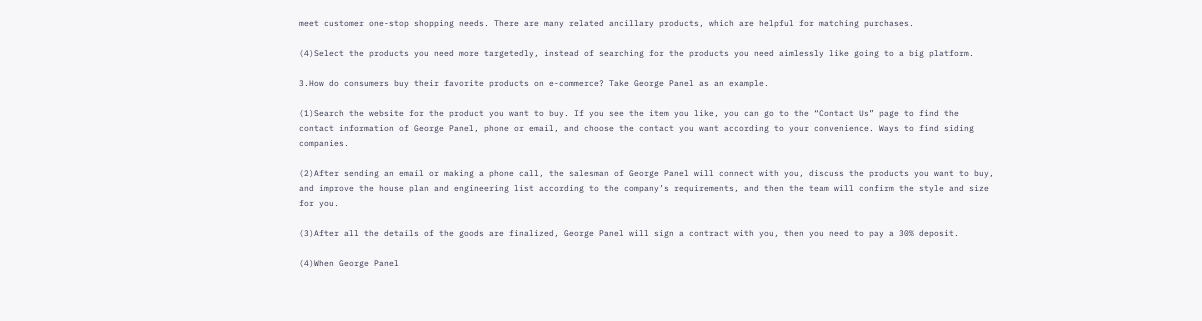meet customer one-stop shopping needs. There are many related ancillary products, which are helpful for matching purchases.

(4)Select the products you need more targetedly, instead of searching for the products you need aimlessly like going to a big platform.

3.How do consumers buy their favorite products on e-commerce? Take George Panel as an example.

(1)Search the website for the product you want to buy. If you see the item you like, you can go to the “Contact Us” page to find the contact information of George Panel, phone or email, and choose the contact you want according to your convenience. Ways to find siding companies.

(2)After sending an email or making a phone call, the salesman of George Panel will connect with you, discuss the products you want to buy, and improve the house plan and engineering list according to the company’s requirements, and then the team will confirm the style and size for you.

(3)After all the details of the goods are finalized, George Panel will sign a contract with you, then you need to pay a 30% deposit.

(4)When George Panel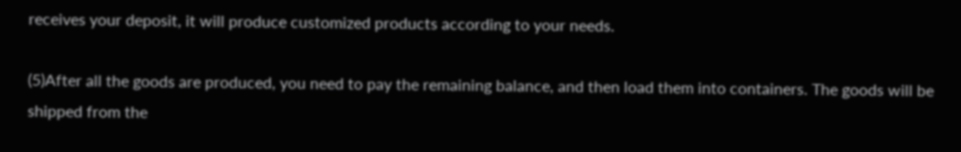receives your deposit, it will produce customized products according to your needs.

(5)After all the goods are produced, you need to pay the remaining balance, and then load them into containers. The goods will be shipped from the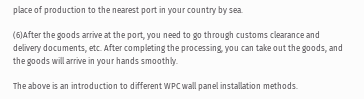place of production to the nearest port in your country by sea.

(6)After the goods arrive at the port, you need to go through customs clearance and delivery documents, etc. After completing the processing, you can take out the goods, and the goods will arrive in your hands smoothly.

The above is an introduction to different WPC wall panel installation methods.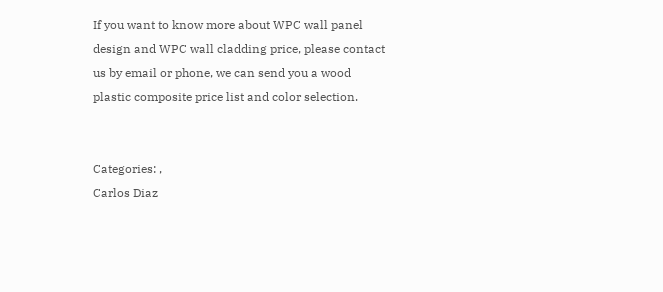If you want to know more about WPC wall panel design and WPC wall cladding price, please contact us by email or phone, we can send you a wood plastic composite price list and color selection.


Categories: ,
Carlos Diaz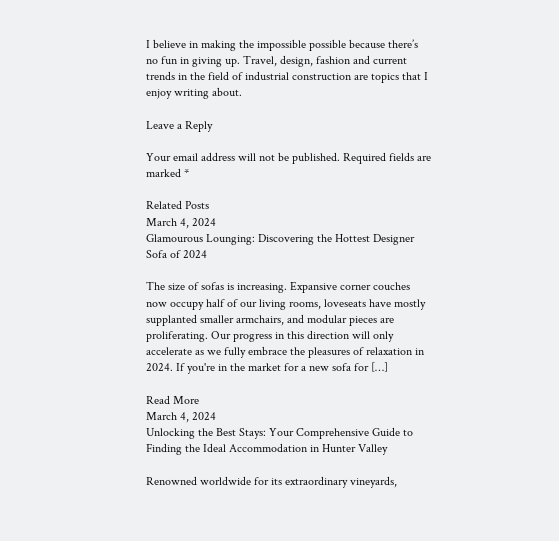I believe in making the impossible possible because there’s no fun in giving up. Travel, design, fashion and current trends in the field of industrial construction are topics that I enjoy writing about.

Leave a Reply

Your email address will not be published. Required fields are marked *

Related Posts
March 4, 2024
Glamourous Lounging: Discovering the Hottest Designer Sofa of 2024

The size of sofas is increasing. Expansive corner couches now occupy half of our living rooms, loveseats have mostly supplanted smaller armchairs, and modular pieces are proliferating. Our progress in this direction will only accelerate as we fully embrace the pleasures of relaxation in 2024. If you're in the market for a new sofa for […]

Read More
March 4, 2024
Unlocking the Best Stays: Your Comprehensive Guide to Finding the Ideal Accommodation in Hunter Valley

Renowned worldwide for its extraordinary vineyards,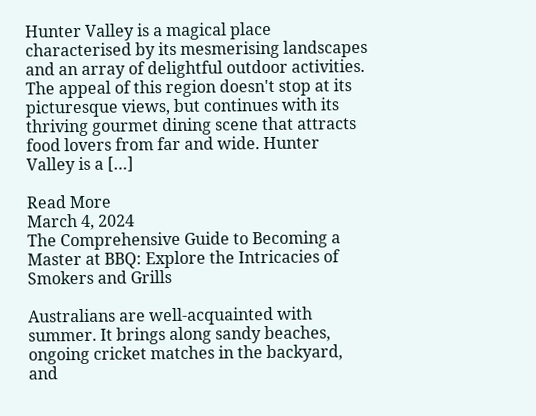Hunter Valley is a magical place characterised by its mesmerising landscapes and an array of delightful outdoor activities. The appeal of this region doesn't stop at its picturesque views, but continues with its thriving gourmet dining scene that attracts food lovers from far and wide. Hunter Valley is a […]

Read More
March 4, 2024
The Comprehensive Guide to Becoming a Master at BBQ: Explore the Intricacies of Smokers and Grills

Australians are well-acquainted with summer. It brings along sandy beaches, ongoing cricket matches in the backyard, and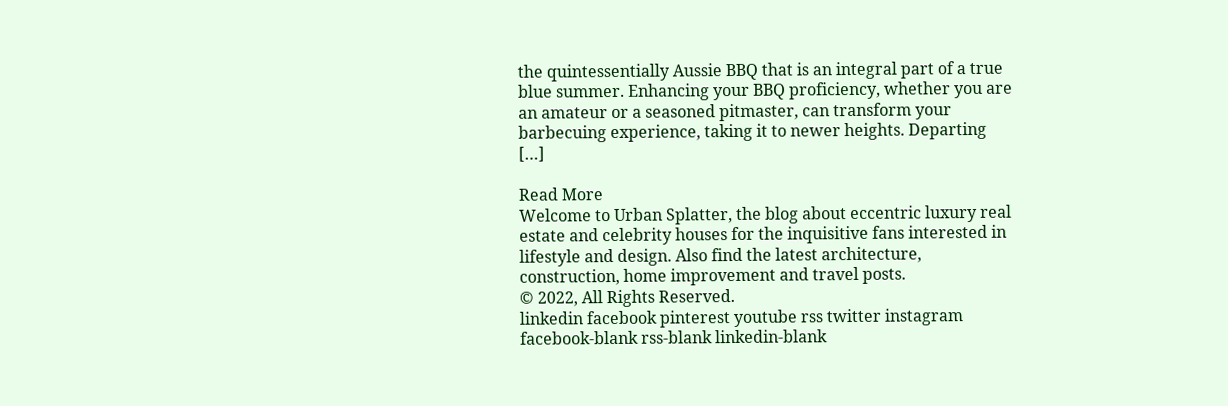the quintessentially Aussie BBQ that is an integral part of a true blue summer. Enhancing your BBQ proficiency, whether you are an amateur or a seasoned pitmaster, can transform your barbecuing experience, taking it to newer heights. Departing […]

Read More
Welcome to Urban Splatter, the blog about eccentric luxury real estate and celebrity houses for the inquisitive fans interested in lifestyle and design. Also find the latest architecture, construction, home improvement and travel posts.
© 2022, All Rights Reserved.
linkedin facebook pinterest youtube rss twitter instagram facebook-blank rss-blank linkedin-blank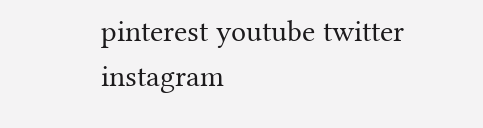pinterest youtube twitter instagram